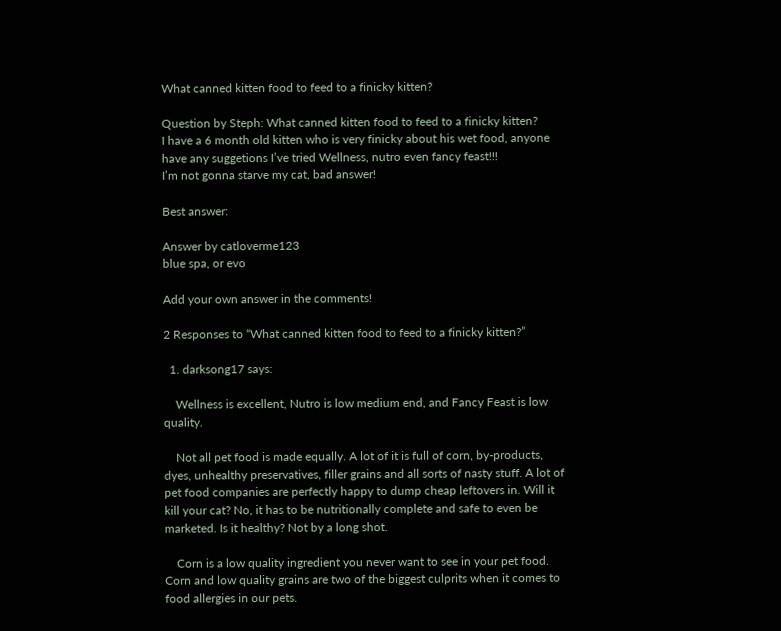What canned kitten food to feed to a finicky kitten?

Question by Steph: What canned kitten food to feed to a finicky kitten?
I have a 6 month old kitten who is very finicky about his wet food, anyone have any suggetions I’ve tried Wellness, nutro even fancy feast!!!
I’m not gonna starve my cat, bad answer!

Best answer:

Answer by catloverme123
blue spa, or evo

Add your own answer in the comments!

2 Responses to “What canned kitten food to feed to a finicky kitten?”

  1. darksong17 says:

    Wellness is excellent, Nutro is low medium end, and Fancy Feast is low quality.

    Not all pet food is made equally. A lot of it is full of corn, by-products, dyes, unhealthy preservatives, filler grains and all sorts of nasty stuff. A lot of pet food companies are perfectly happy to dump cheap leftovers in. Will it kill your cat? No, it has to be nutritionally complete and safe to even be marketed. Is it healthy? Not by a long shot.

    Corn is a low quality ingredient you never want to see in your pet food. Corn and low quality grains are two of the biggest culprits when it comes to food allergies in our pets.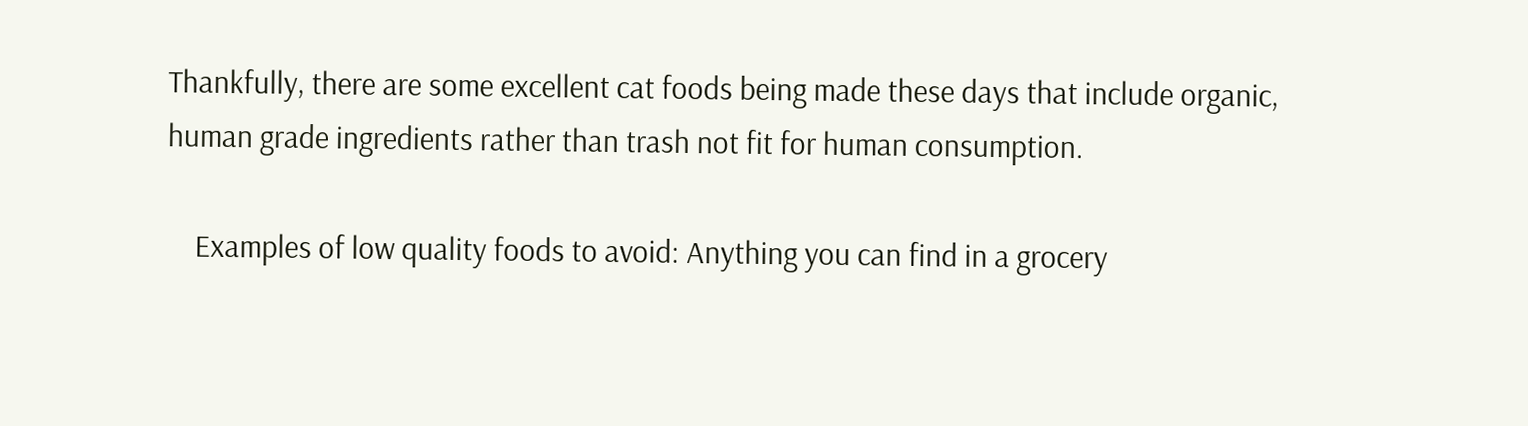Thankfully, there are some excellent cat foods being made these days that include organic, human grade ingredients rather than trash not fit for human consumption.

    Examples of low quality foods to avoid: Anything you can find in a grocery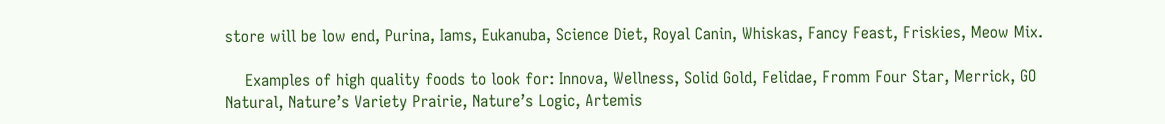store will be low end, Purina, Iams, Eukanuba, Science Diet, Royal Canin, Whiskas, Fancy Feast, Friskies, Meow Mix.

    Examples of high quality foods to look for: Innova, Wellness, Solid Gold, Felidae, Fromm Four Star, Merrick, GO Natural, Nature’s Variety Prairie, Nature’s Logic, Artemis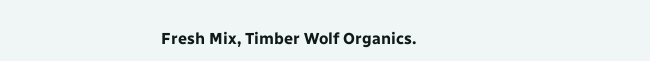Fresh Mix, Timber Wolf Organics.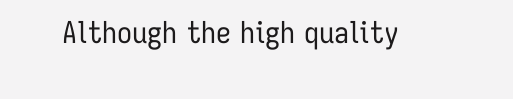Although the high quality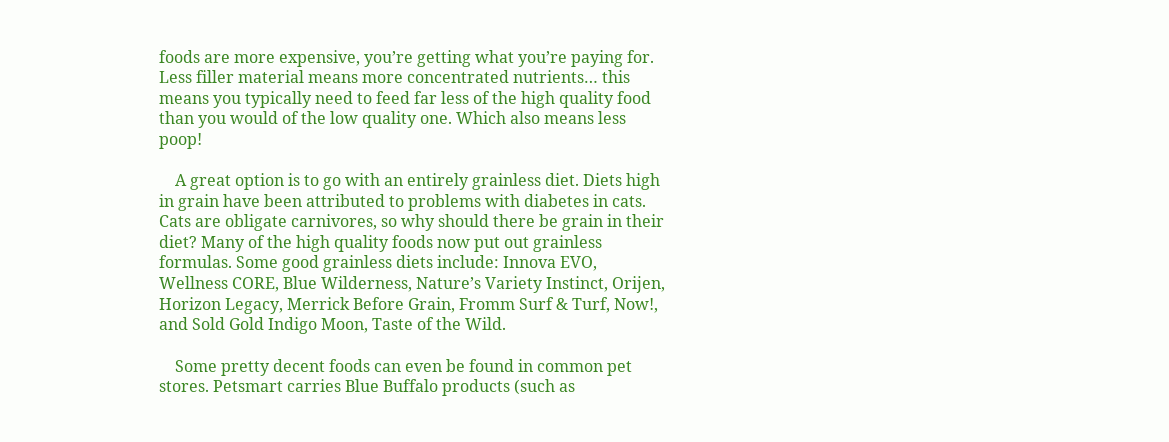foods are more expensive, you’re getting what you’re paying for. Less filler material means more concentrated nutrients… this means you typically need to feed far less of the high quality food than you would of the low quality one. Which also means less poop!

    A great option is to go with an entirely grainless diet. Diets high in grain have been attributed to problems with diabetes in cats. Cats are obligate carnivores, so why should there be grain in their diet? Many of the high quality foods now put out grainless formulas. Some good grainless diets include: Innova EVO, Wellness CORE, Blue Wilderness, Nature’s Variety Instinct, Orijen, Horizon Legacy, Merrick Before Grain, Fromm Surf & Turf, Now!, and Sold Gold Indigo Moon, Taste of the Wild.

    Some pretty decent foods can even be found in common pet stores. Petsmart carries Blue Buffalo products (such as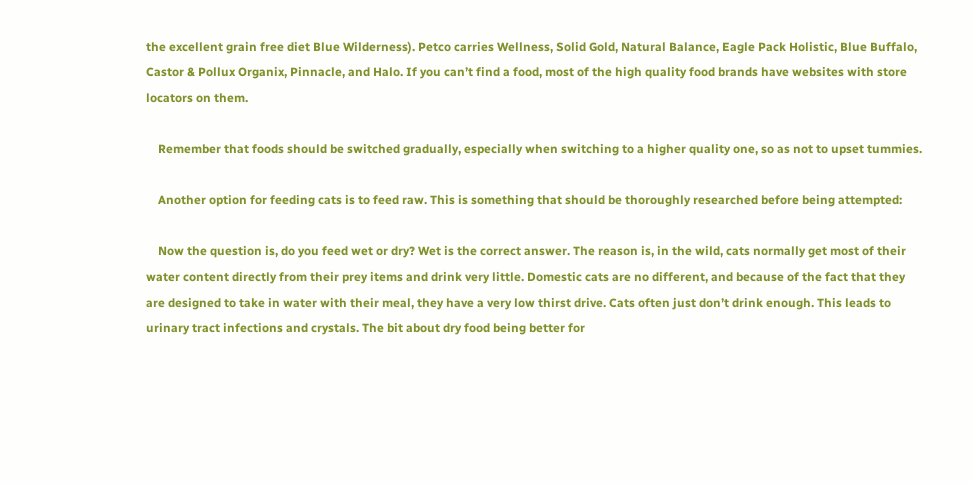the excellent grain free diet Blue Wilderness). Petco carries Wellness, Solid Gold, Natural Balance, Eagle Pack Holistic, Blue Buffalo, Castor & Pollux Organix, Pinnacle, and Halo. If you can’t find a food, most of the high quality food brands have websites with store locators on them.

    Remember that foods should be switched gradually, especially when switching to a higher quality one, so as not to upset tummies.

    Another option for feeding cats is to feed raw. This is something that should be thoroughly researched before being attempted:

    Now the question is, do you feed wet or dry? Wet is the correct answer. The reason is, in the wild, cats normally get most of their water content directly from their prey items and drink very little. Domestic cats are no different, and because of the fact that they are designed to take in water with their meal, they have a very low thirst drive. Cats often just don’t drink enough. This leads to urinary tract infections and crystals. The bit about dry food being better for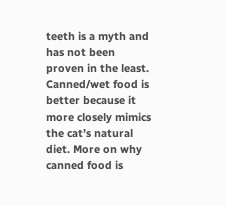teeth is a myth and has not been proven in the least. Canned/wet food is better because it more closely mimics the cat’s natural diet. More on why canned food is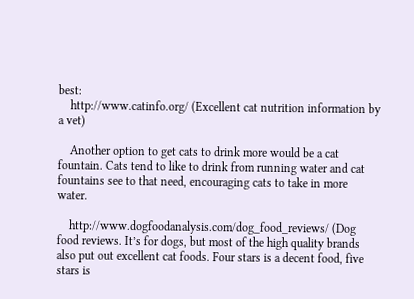best:
    http://www.catinfo.org/ (Excellent cat nutrition information by a vet)

    Another option to get cats to drink more would be a cat fountain. Cats tend to like to drink from running water and cat fountains see to that need, encouraging cats to take in more water.

    http://www.dogfoodanalysis.com/dog_food_reviews/ (Dog food reviews. It’s for dogs, but most of the high quality brands also put out excellent cat foods. Four stars is a decent food, five stars is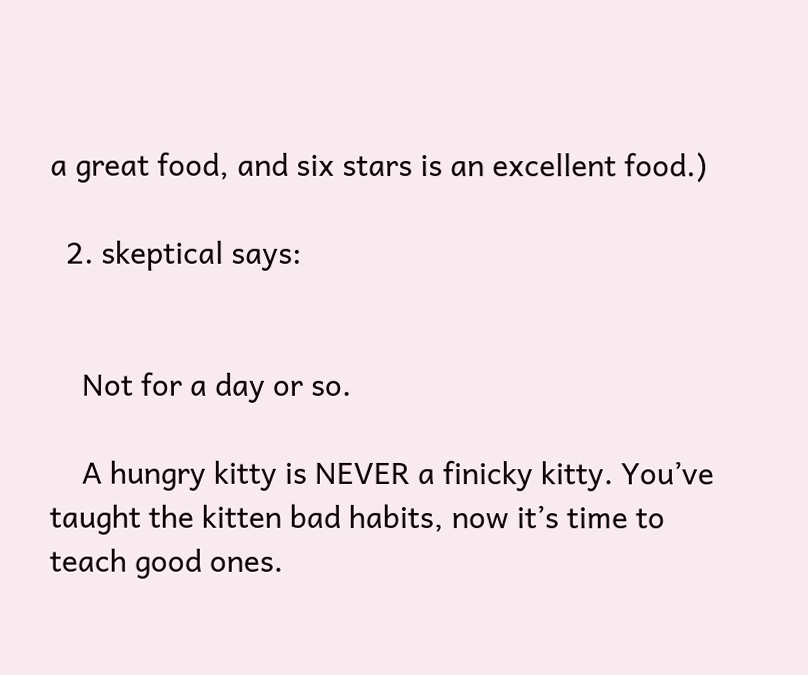a great food, and six stars is an excellent food.)

  2. skeptical says:


    Not for a day or so.

    A hungry kitty is NEVER a finicky kitty. You’ve taught the kitten bad habits, now it’s time to teach good ones.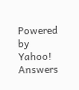Powered by Yahoo! Answers